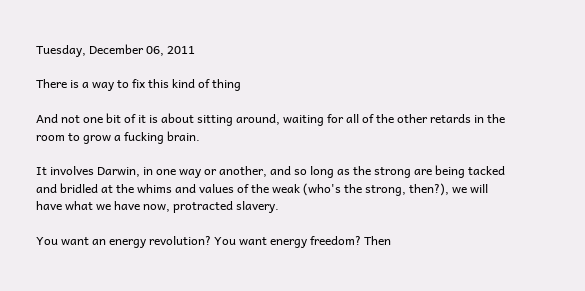Tuesday, December 06, 2011

There is a way to fix this kind of thing

And not one bit of it is about sitting around, waiting for all of the other retards in the room to grow a fucking brain.

It involves Darwin, in one way or another, and so long as the strong are being tacked and bridled at the whims and values of the weak (who's the strong, then?), we will have what we have now, protracted slavery.

You want an energy revolution? You want energy freedom? Then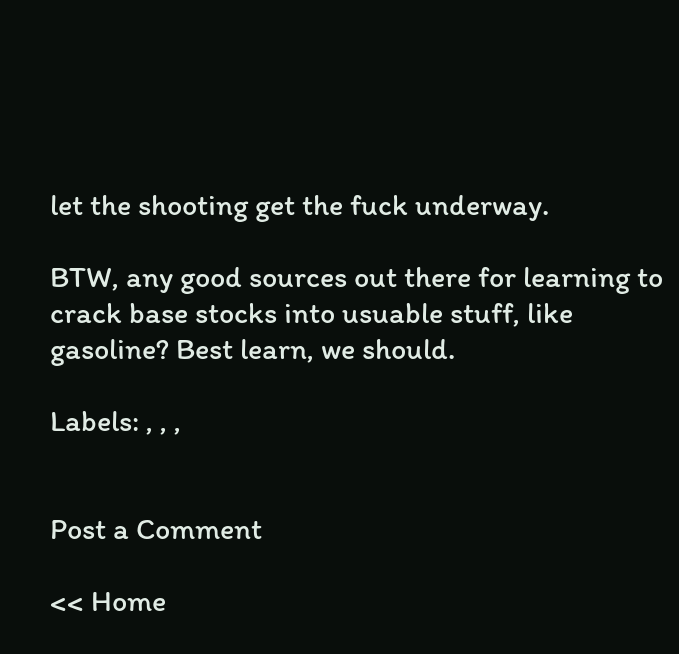let the shooting get the fuck underway.

BTW, any good sources out there for learning to crack base stocks into usuable stuff, like gasoline? Best learn, we should.

Labels: , , ,


Post a Comment

<< Home